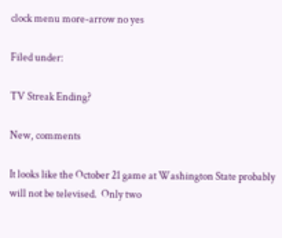clock menu more-arrow no yes

Filed under:

TV Streak Ending?

New, comments

It looks like the October 21 game at Washington State probably will not be televised.  Only two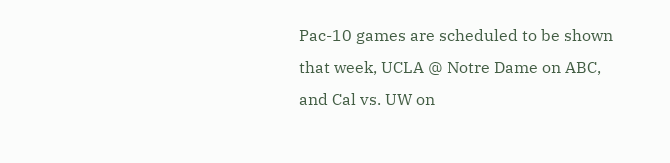Pac-10 games are scheduled to be shown that week, UCLA @ Notre Dame on ABC, and Cal vs. UW on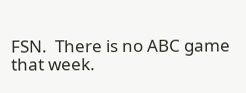FSN.  There is no ABC game that week.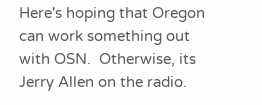Here's hoping that Oregon can work something out with OSN.  Otherwise, its Jerry Allen on the radio.